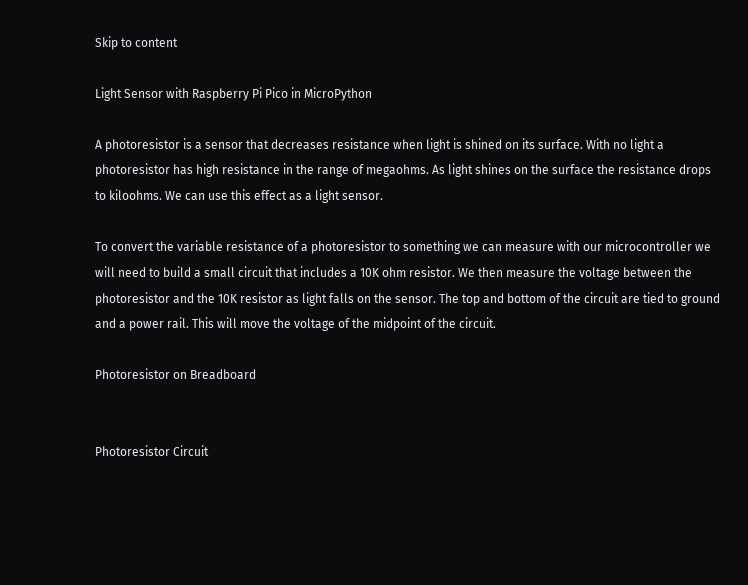Skip to content

Light Sensor with Raspberry Pi Pico in MicroPython

A photoresistor is a sensor that decreases resistance when light is shined on its surface. With no light a photoresistor has high resistance in the range of megaohms. As light shines on the surface the resistance drops to kiloohms. We can use this effect as a light sensor.

To convert the variable resistance of a photoresistor to something we can measure with our microcontroller we will need to build a small circuit that includes a 10K ohm resistor. We then measure the voltage between the photoresistor and the 10K resistor as light falls on the sensor. The top and bottom of the circuit are tied to ground and a power rail. This will move the voltage of the midpoint of the circuit.

Photoresistor on Breadboard


Photoresistor Circuit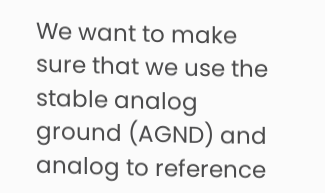We want to make sure that we use the stable analog ground (AGND) and analog to reference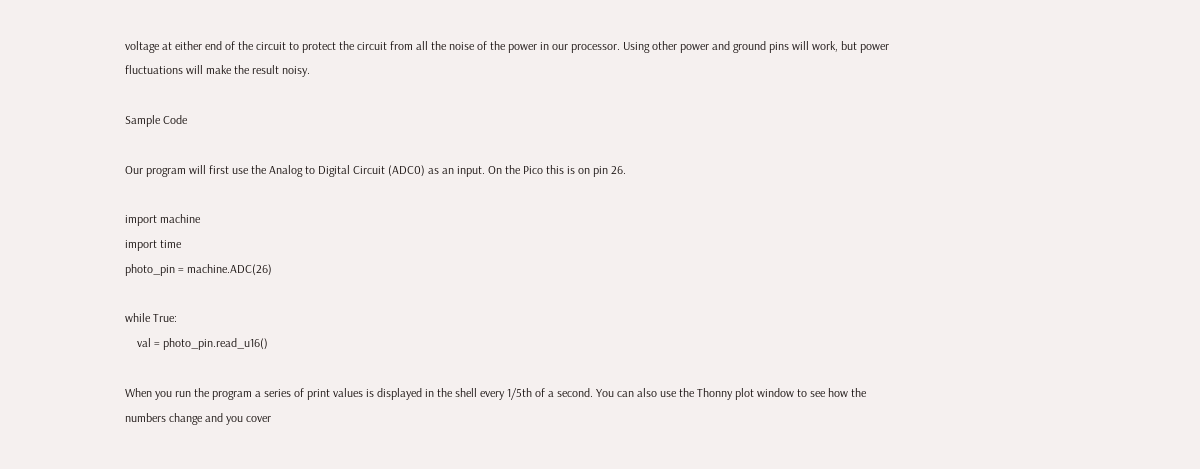voltage at either end of the circuit to protect the circuit from all the noise of the power in our processor. Using other power and ground pins will work, but power fluctuations will make the result noisy.

Sample Code

Our program will first use the Analog to Digital Circuit (ADC0) as an input. On the Pico this is on pin 26.

import machine
import time
photo_pin = machine.ADC(26)

while True:
    val = photo_pin.read_u16()

When you run the program a series of print values is displayed in the shell every 1/5th of a second. You can also use the Thonny plot window to see how the numbers change and you cover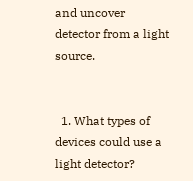and uncover detector from a light source.


  1. What types of devices could use a light detector?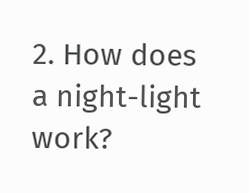2. How does a night-light work?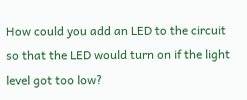How could you add an LED to the circuit so that the LED would turn on if the light level got too low?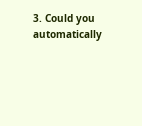3. Could you automatically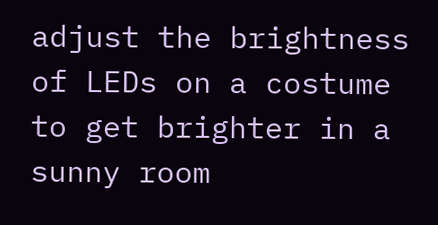adjust the brightness of LEDs on a costume to get brighter in a sunny room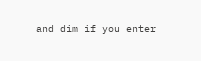and dim if you enter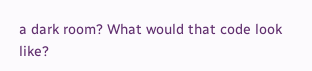a dark room? What would that code look like?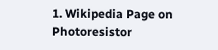1. Wikipedia Page on Photoresistor